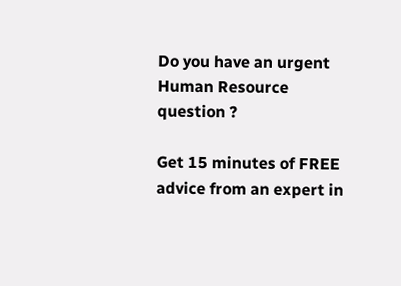Do you have an urgent Human Resource question ?

Get 15 minutes of FREE advice from an expert in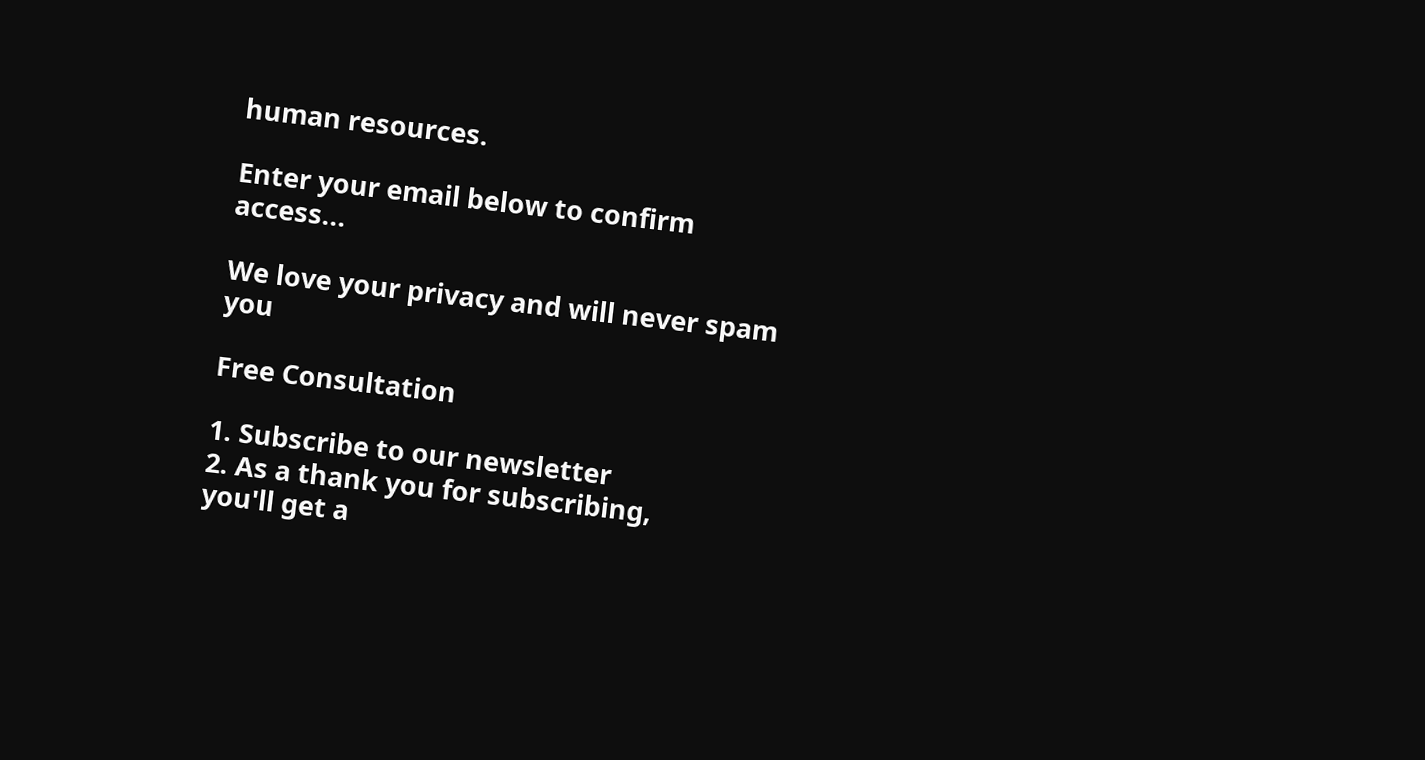human resources.

Enter your email below to confirm access...

We love your privacy and will never spam you

Free Consultation

1. Subscribe to our newsletter
2. As a thank you for subscribing,
you'll get a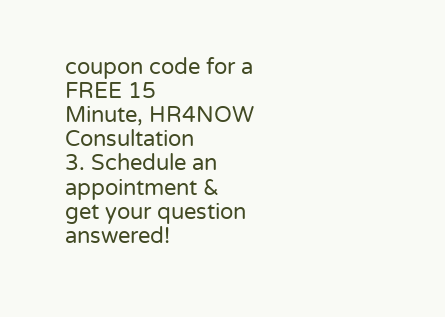coupon code for a FREE 15
Minute, HR4NOW Consultation
3. Schedule an appointment &
get your question answered!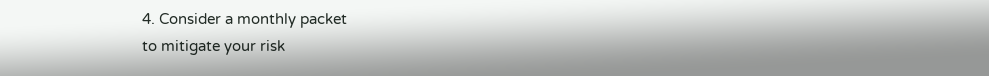4. Consider a monthly packet
to mitigate your risk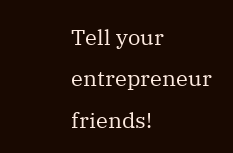Tell your entrepreneur friends!